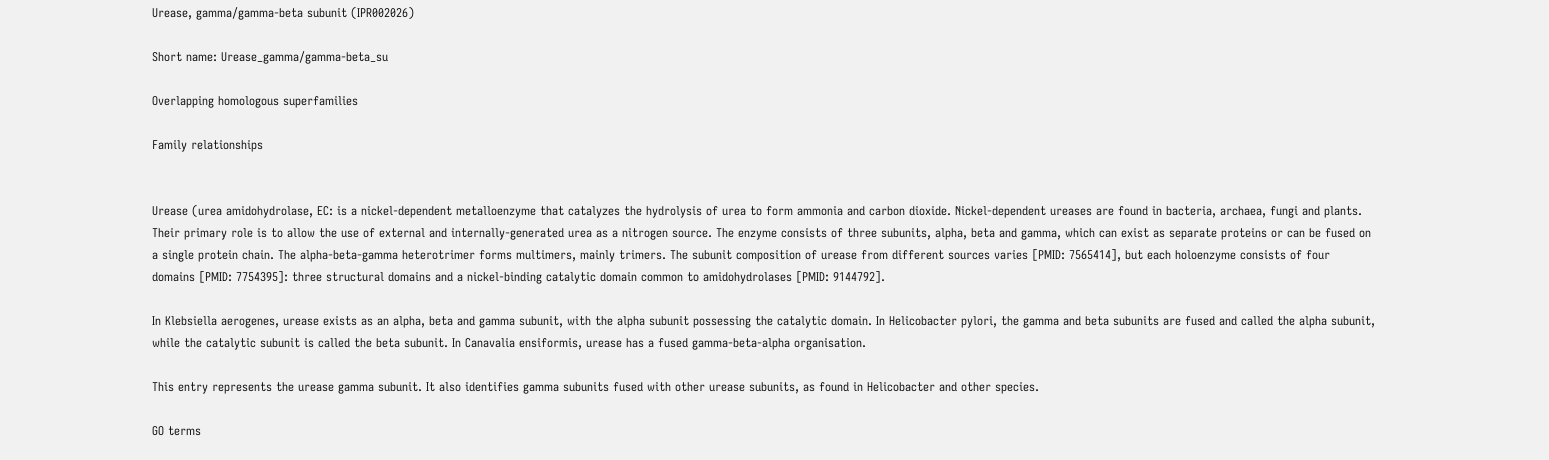Urease, gamma/gamma-beta subunit (IPR002026)

Short name: Urease_gamma/gamma-beta_su

Overlapping homologous superfamilies

Family relationships


Urease (urea amidohydrolase, EC: is a nickel-dependent metalloenzyme that catalyzes the hydrolysis of urea to form ammonia and carbon dioxide. Nickel-dependent ureases are found in bacteria, archaea, fungi and plants. Their primary role is to allow the use of external and internally-generated urea as a nitrogen source. The enzyme consists of three subunits, alpha, beta and gamma, which can exist as separate proteins or can be fused on a single protein chain. The alpha-beta-gamma heterotrimer forms multimers, mainly trimers. The subunit composition of urease from different sources varies [PMID: 7565414], but each holoenzyme consists of four domains [PMID: 7754395]: three structural domains and a nickel-binding catalytic domain common to amidohydrolases [PMID: 9144792].

In Klebsiella aerogenes, urease exists as an alpha, beta and gamma subunit, with the alpha subunit possessing the catalytic domain. In Helicobacter pylori, the gamma and beta subunits are fused and called the alpha subunit, while the catalytic subunit is called the beta subunit. In Canavalia ensiformis, urease has a fused gamma-beta-alpha organisation.

This entry represents the urease gamma subunit. It also identifies gamma subunits fused with other urease subunits, as found in Helicobacter and other species.

GO terms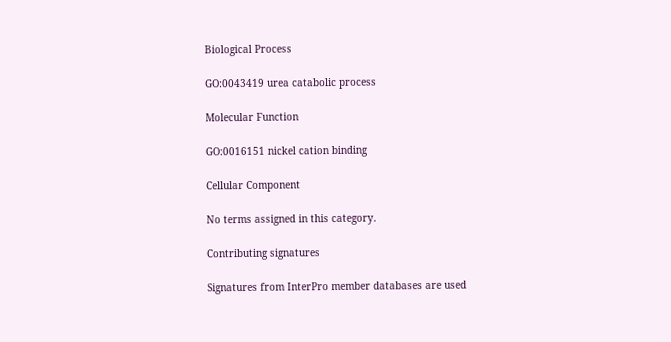Biological Process

GO:0043419 urea catabolic process

Molecular Function

GO:0016151 nickel cation binding

Cellular Component

No terms assigned in this category.

Contributing signatures

Signatures from InterPro member databases are used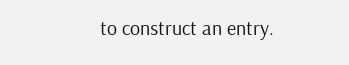to construct an entry.